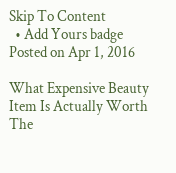Skip To Content
  • Add Yours badge
Posted on Apr 1, 2016

What Expensive Beauty Item Is Actually Worth The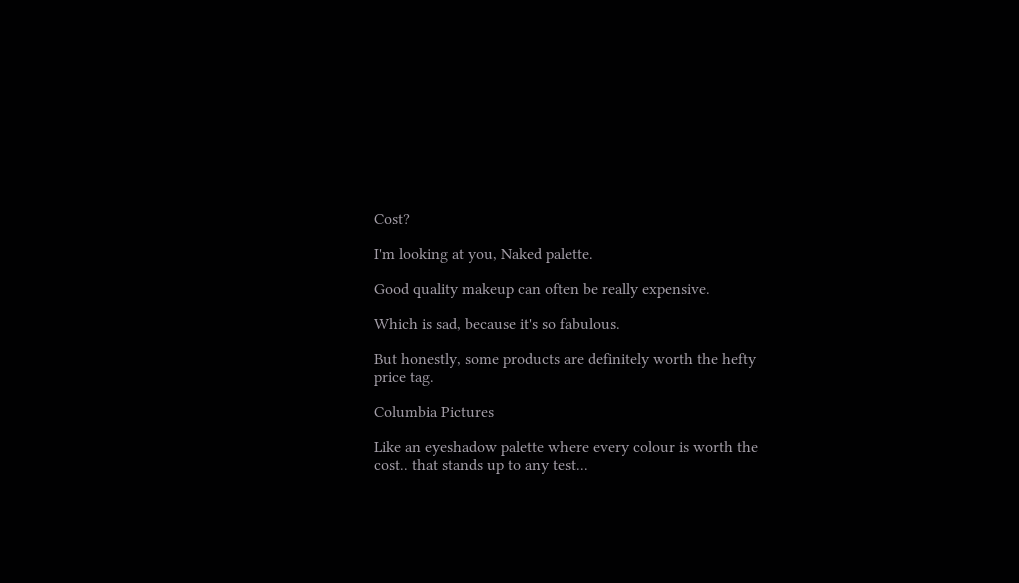Cost?

I'm looking at you, Naked palette.

Good quality makeup can often be really expensive.

Which is sad, because it's so fabulous.

But honestly, some products are definitely worth the hefty price tag.

Columbia Pictures

Like an eyeshadow palette where every colour is worth the cost.. that stands up to any test...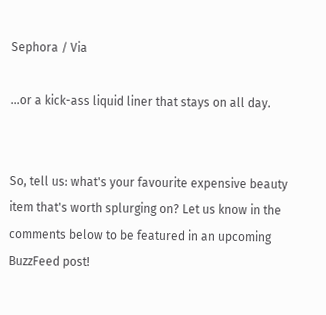Sephora / Via

...or a kick-ass liquid liner that stays on all day.


So, tell us: what's your favourite expensive beauty item that's worth splurging on? Let us know in the comments below to be featured in an upcoming BuzzFeed post!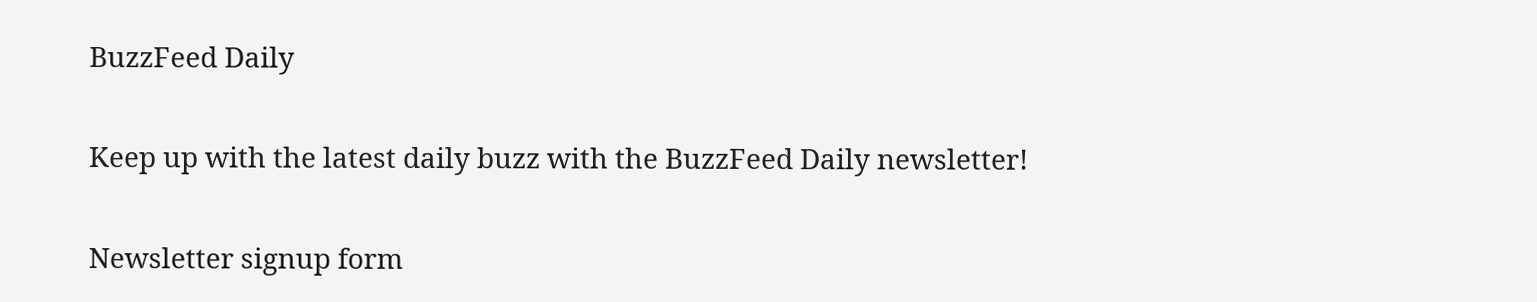BuzzFeed Daily

Keep up with the latest daily buzz with the BuzzFeed Daily newsletter!

Newsletter signup form